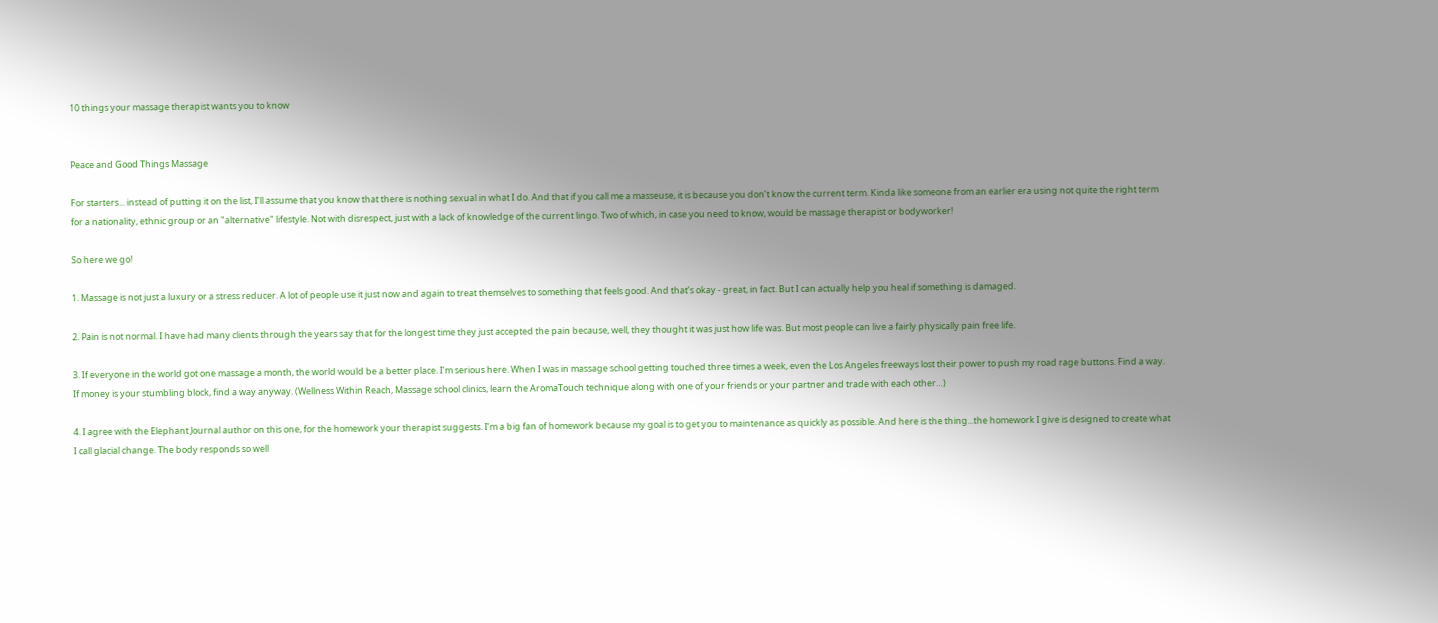10 things your massage therapist wants you to know


Peace and Good Things Massage

For starters... instead of putting it on the list, I’ll assume that you know that there is nothing sexual in what I do. And that if you call me a masseuse, it is because you don’t know the current term. Kinda like someone from an earlier era using not quite the right term for a nationality, ethnic group or an "alternative" lifestyle. Not with disrespect, just with a lack of knowledge of the current lingo. Two of which, in case you need to know, would be massage therapist or bodyworker!

So here we go!

1. Massage is not just a luxury or a stress reducer. A lot of people use it just now and again to treat themselves to something that feels good. And that’s okay - great, in fact. But I can actually help you heal if something is damaged.

2. Pain is not normal. I have had many clients through the years say that for the longest time they just accepted the pain because, well, they thought it was just how life was. But most people can live a fairly physically pain free life.

3. If everyone in the world got one massage a month, the world would be a better place. I’m serious here. When I was in massage school getting touched three times a week, even the Los Angeles freeways lost their power to push my road rage buttons. Find a way. If money is your stumbling block, find a way anyway. (Wellness Within Reach, Massage school clinics, learn the AromaTouch technique along with one of your friends or your partner and trade with each other…)

4. I agree with the Elephant Journal author on this one, for the homework your therapist suggests. I’m a big fan of homework because my goal is to get you to maintenance as quickly as possible. And here is the thing...the homework I give is designed to create what I call glacial change. The body responds so well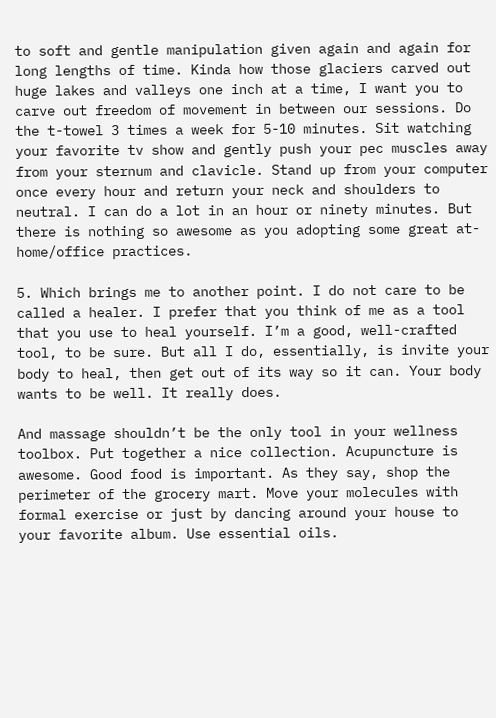to soft and gentle manipulation given again and again for long lengths of time. Kinda how those glaciers carved out huge lakes and valleys one inch at a time, I want you to carve out freedom of movement in between our sessions. Do the t-towel 3 times a week for 5-10 minutes. Sit watching your favorite tv show and gently push your pec muscles away from your sternum and clavicle. Stand up from your computer once every hour and return your neck and shoulders to neutral. I can do a lot in an hour or ninety minutes. But there is nothing so awesome as you adopting some great at-home/office practices.

5. Which brings me to another point. I do not care to be called a healer. I prefer that you think of me as a tool that you use to heal yourself. I’m a good, well-crafted tool, to be sure. But all I do, essentially, is invite your body to heal, then get out of its way so it can. Your body wants to be well. It really does.

And massage shouldn’t be the only tool in your wellness toolbox. Put together a nice collection. Acupuncture is awesome. Good food is important. As they say, shop the perimeter of the grocery mart. Move your molecules with formal exercise or just by dancing around your house to your favorite album. Use essential oils.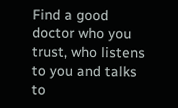Find a good doctor who you trust, who listens to you and talks to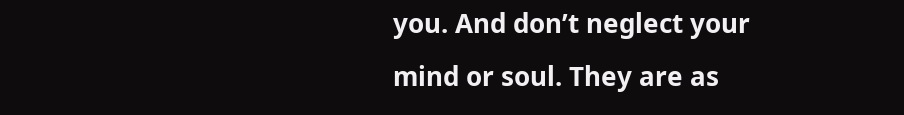you. And don’t neglect your mind or soul. They are as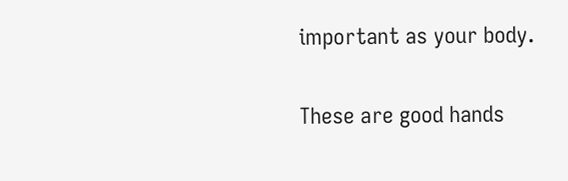important as your body.

These are good hands